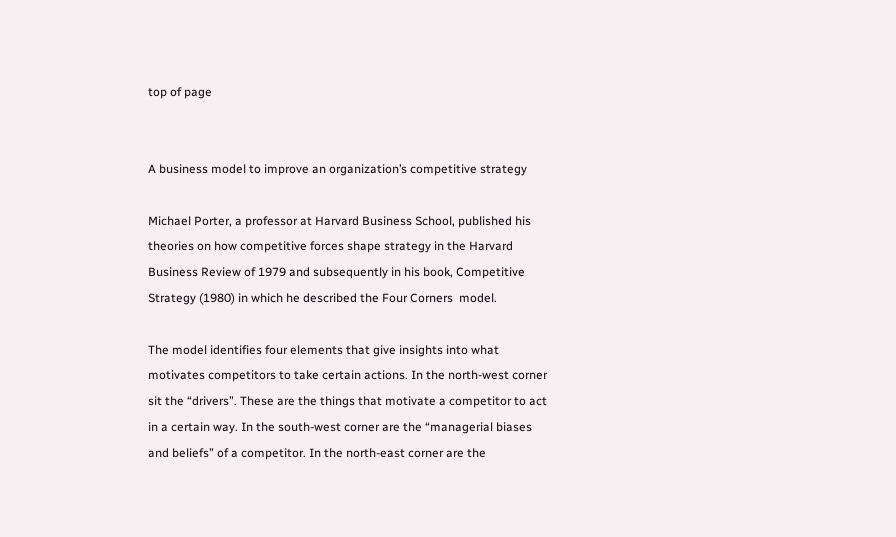top of page


A business model to improve an organization’s competitive strategy

Michael Porter, a professor at Harvard Business School, published his theories on how competitive forces shape strategy in the Harvard Business Review of 1979 and subsequently in his book, Competitive Strategy (1980) in which he described the Four Corners  model.

The model identifies four elements that give insights into what motivates competitors to take certain actions. In the north-west corner sit the “drivers”. These are the things that motivate a competitor to act in a certain way. In the south-west corner are the “managerial biases and beliefs” of a competitor. In the north-east corner are the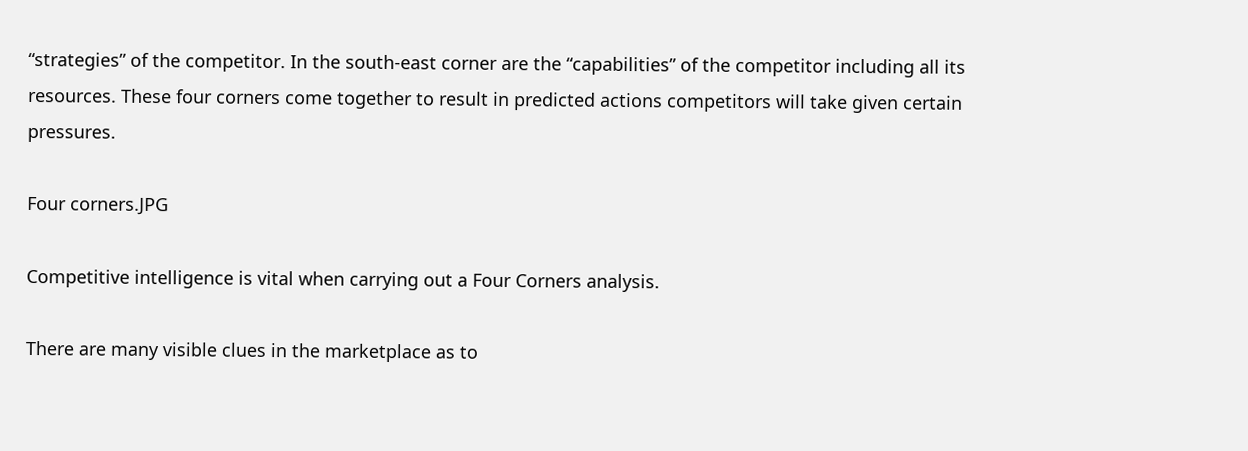“strategies” of the competitor. In the south-east corner are the “capabilities” of the competitor including all its resources. These four corners come together to result in predicted actions competitors will take given certain pressures.

Four corners.JPG

Competitive intelligence is vital when carrying out a Four Corners analysis.

There are many visible clues in the marketplace as to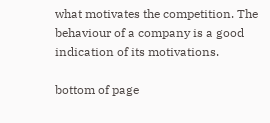what motivates the competition. The behaviour of a company is a good indication of its motivations.

bottom of page